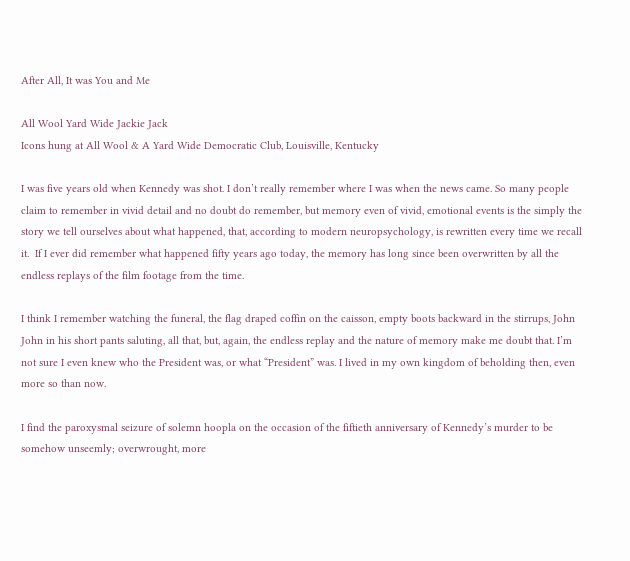After All, It was You and Me

All Wool Yard Wide Jackie Jack
Icons hung at All Wool & A Yard Wide Democratic Club, Louisville, Kentucky

I was five years old when Kennedy was shot. I don’t really remember where I was when the news came. So many people claim to remember in vivid detail and no doubt do remember, but memory even of vivid, emotional events is the simply the story we tell ourselves about what happened, that, according to modern neuropsychology, is rewritten every time we recall it.  If I ever did remember what happened fifty years ago today, the memory has long since been overwritten by all the endless replays of the film footage from the time.

I think I remember watching the funeral, the flag draped coffin on the caisson, empty boots backward in the stirrups, John John in his short pants saluting, all that, but, again, the endless replay and the nature of memory make me doubt that. I’m not sure I even knew who the President was, or what “President” was. I lived in my own kingdom of beholding then, even more so than now.

I find the paroxysmal seizure of solemn hoopla on the occasion of the fiftieth anniversary of Kennedy’s murder to be somehow unseemly; overwrought, more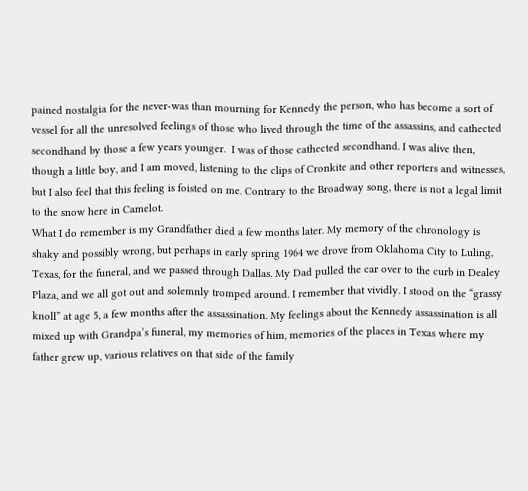pained nostalgia for the never-was than mourning for Kennedy the person, who has become a sort of vessel for all the unresolved feelings of those who lived through the time of the assassins, and cathected secondhand by those a few years younger.  I was of those cathected secondhand. I was alive then, though a little boy, and I am moved, listening to the clips of Cronkite and other reporters and witnesses, but I also feel that this feeling is foisted on me. Contrary to the Broadway song, there is not a legal limit to the snow here in Camelot.
What I do remember is my Grandfather died a few months later. My memory of the chronology is shaky and possibly wrong, but perhaps in early spring 1964 we drove from Oklahoma City to Luling, Texas, for the funeral, and we passed through Dallas. My Dad pulled the car over to the curb in Dealey Plaza, and we all got out and solemnly tromped around. I remember that vividly. I stood on the “grassy knoll” at age 5, a few months after the assassination. My feelings about the Kennedy assassination is all mixed up with Grandpa’s funeral, my memories of him, memories of the places in Texas where my father grew up, various relatives on that side of the family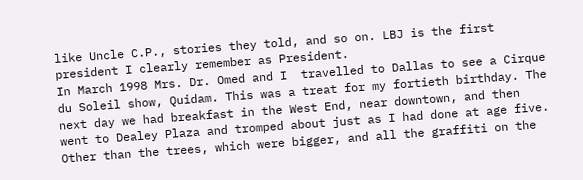like Uncle C.P., stories they told, and so on. LBJ is the first president I clearly remember as President.
In March 1998 Mrs. Dr. Omed and I  travelled to Dallas to see a Cirque du Soleil show, Quidam. This was a treat for my fortieth birthday. The next day we had breakfast in the West End, near downtown, and then went to Dealey Plaza and tromped about just as I had done at age five. Other than the trees, which were bigger, and all the graffiti on the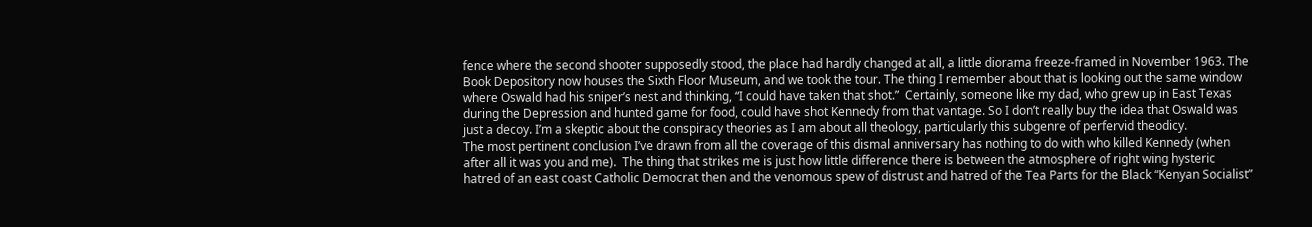fence where the second shooter supposedly stood, the place had hardly changed at all, a little diorama freeze-framed in November 1963. The Book Depository now houses the Sixth Floor Museum, and we took the tour. The thing I remember about that is looking out the same window where Oswald had his sniper’s nest and thinking, “I could have taken that shot.”  Certainly, someone like my dad, who grew up in East Texas during the Depression and hunted game for food, could have shot Kennedy from that vantage. So I don’t really buy the idea that Oswald was just a decoy. I’m a skeptic about the conspiracy theories as I am about all theology, particularly this subgenre of perfervid theodicy.
The most pertinent conclusion I’ve drawn from all the coverage of this dismal anniversary has nothing to do with who killed Kennedy (when after all it was you and me).  The thing that strikes me is just how little difference there is between the atmosphere of right wing hysteric hatred of an east coast Catholic Democrat then and the venomous spew of distrust and hatred of the Tea Parts for the Black “Kenyan Socialist”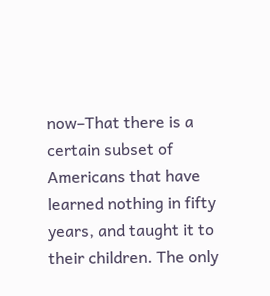now–That there is a certain subset of Americans that have learned nothing in fifty years, and taught it to their children. The only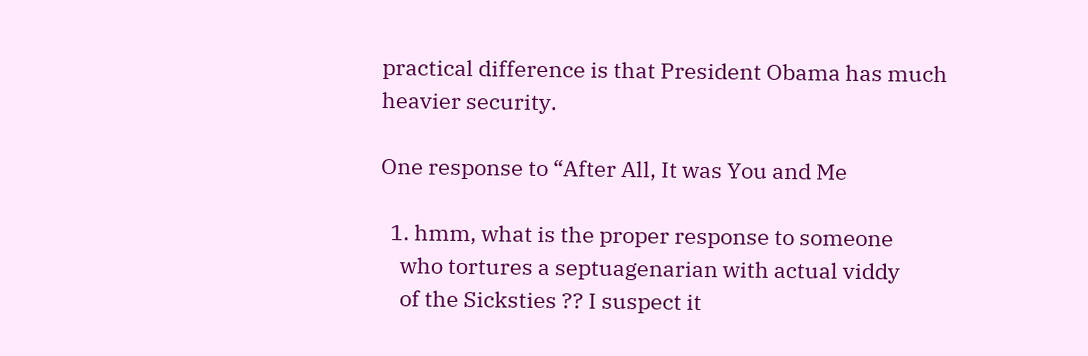practical difference is that President Obama has much heavier security.

One response to “After All, It was You and Me

  1. hmm, what is the proper response to someone
    who tortures a septuagenarian with actual viddy
    of the Sicksties ?? I suspect it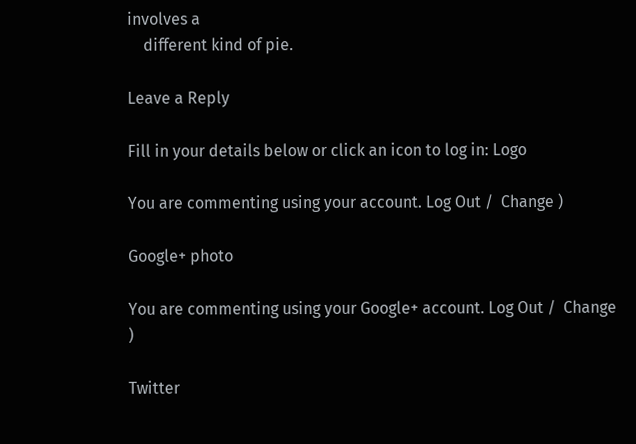involves a
    different kind of pie.

Leave a Reply

Fill in your details below or click an icon to log in: Logo

You are commenting using your account. Log Out /  Change )

Google+ photo

You are commenting using your Google+ account. Log Out /  Change )

Twitter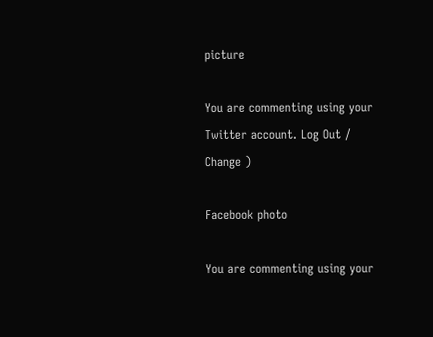picture

You are commenting using your Twitter account. Log Out /  Change )

Facebook photo

You are commenting using your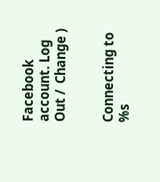Facebook account. Log Out /  Change )


Connecting to %s